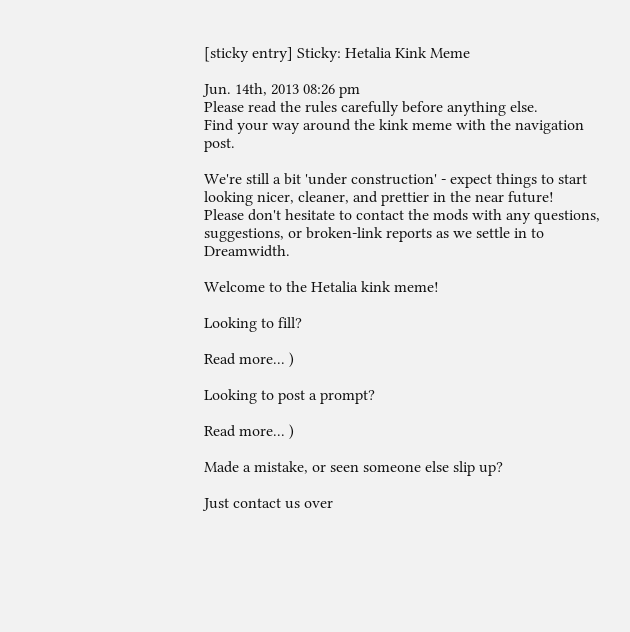[sticky entry] Sticky: Hetalia Kink Meme

Jun. 14th, 2013 08:26 pm
Please read the rules carefully before anything else.
Find your way around the kink meme with the navigation post.

We're still a bit 'under construction' - expect things to start looking nicer, cleaner, and prettier in the near future!
Please don't hesitate to contact the mods with any questions, suggestions, or broken-link reports as we settle in to Dreamwidth.

Welcome to the Hetalia kink meme!

Looking to fill?

Read more... )

Looking to post a prompt?

Read more... )

Made a mistake, or seen someone else slip up?

Just contact us over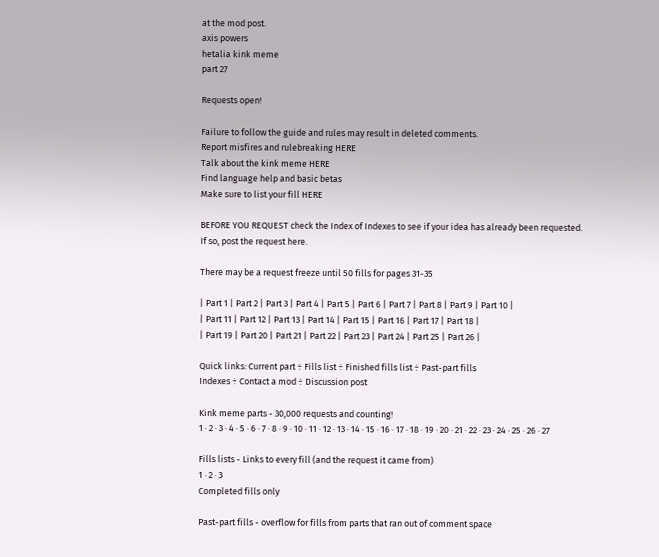at the mod post.
axis powers
hetalia kink meme
part 27

Requests open!

Failure to follow the guide and rules may result in deleted comments.
Report misfires and rulebreaking HERE
Talk about the kink meme HERE
Find language help and basic betas
Make sure to list your fill HERE

BEFORE YOU REQUEST check the Index of Indexes to see if your idea has already been requested.
If so, post the request here.

There may be a request freeze until 50 fills for pages 31-35

| Part 1 | Part 2 | Part 3 | Part 4 | Part 5 | Part 6 | Part 7 | Part 8 | Part 9 | Part 10 |
| Part 11 | Part 12 | Part 13 | Part 14 | Part 15 | Part 16 | Part 17 | Part 18 |
| Part 19 | Part 20 | Part 21 | Part 22 | Part 23 | Part 24 | Part 25 | Part 26 |

Quick links: Current part ÷ Fills list ÷ Finished fills list ÷ Past-part fills
Indexes ÷ Contact a mod ÷ Discussion post

Kink meme parts - 30,000 requests and counting!
1 · 2 · 3 · 4 · 5 · 6 · 7 · 8 · 9 · 10 · 11 · 12 · 13 · 14 · 15 · 16 · 17 · 18 · 19 · 20 · 21 · 22 · 23 · 24 · 25 · 26 · 27

Fills lists - Links to every fill (and the request it came from)
1 · 2 · 3
Completed fills only

Past-part fills - overflow for fills from parts that ran out of comment space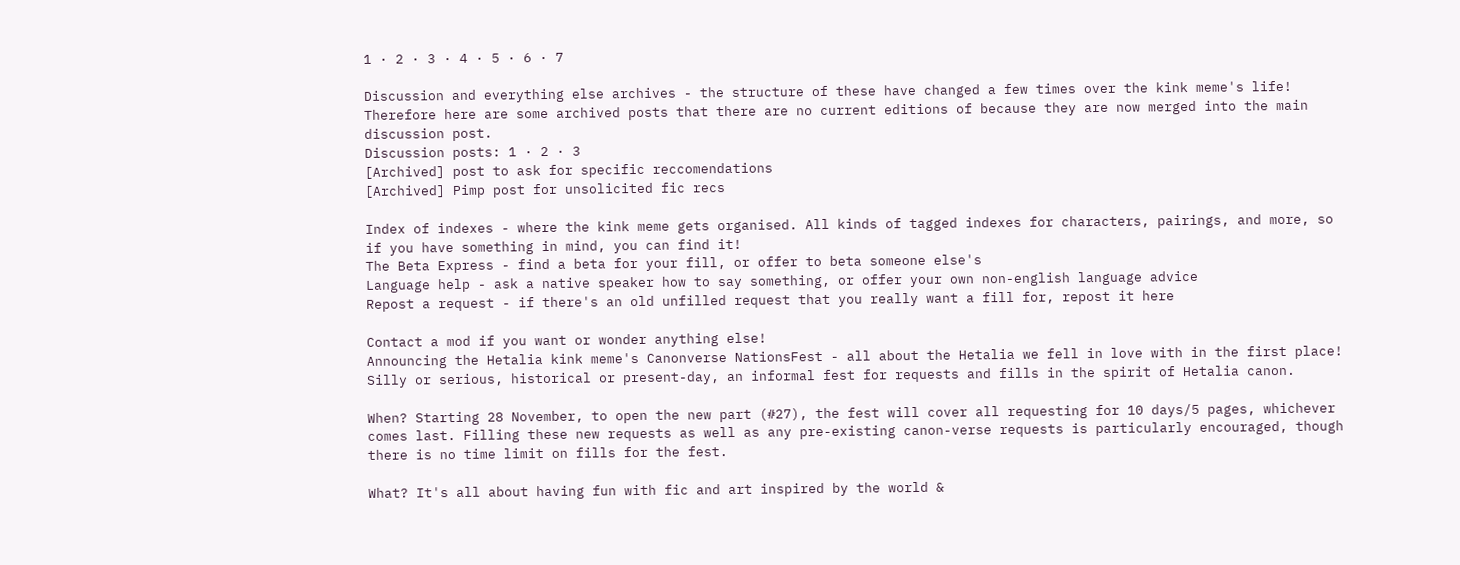1 · 2 · 3 · 4 · 5 · 6 · 7

Discussion and everything else archives - the structure of these have changed a few times over the kink meme's life! Therefore here are some archived posts that there are no current editions of because they are now merged into the main discussion post.
Discussion posts: 1 · 2 · 3
[Archived] post to ask for specific reccomendations
[Archived] Pimp post for unsolicited fic recs

Index of indexes - where the kink meme gets organised. All kinds of tagged indexes for characters, pairings, and more, so if you have something in mind, you can find it!
The Beta Express - find a beta for your fill, or offer to beta someone else's
Language help - ask a native speaker how to say something, or offer your own non-english language advice
Repost a request - if there's an old unfilled request that you really want a fill for, repost it here

Contact a mod if you want or wonder anything else!
Announcing the Hetalia kink meme's Canonverse NationsFest - all about the Hetalia we fell in love with in the first place! Silly or serious, historical or present-day, an informal fest for requests and fills in the spirit of Hetalia canon.

When? Starting 28 November, to open the new part (#27), the fest will cover all requesting for 10 days/5 pages, whichever comes last. Filling these new requests as well as any pre-existing canon-verse requests is particularly encouraged, though there is no time limit on fills for the fest.

What? It's all about having fun with fic and art inspired by the world &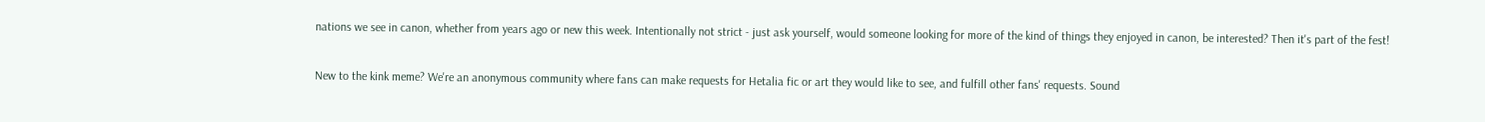nations we see in canon, whether from years ago or new this week. Intentionally not strict - just ask yourself, would someone looking for more of the kind of things they enjoyed in canon, be interested? Then it's part of the fest!

New to the kink meme? We're an anonymous community where fans can make requests for Hetalia fic or art they would like to see, and fulfill other fans' requests. Sound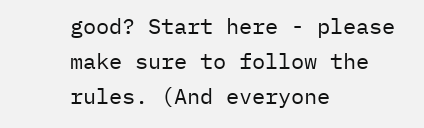good? Start here - please make sure to follow the rules. (And everyone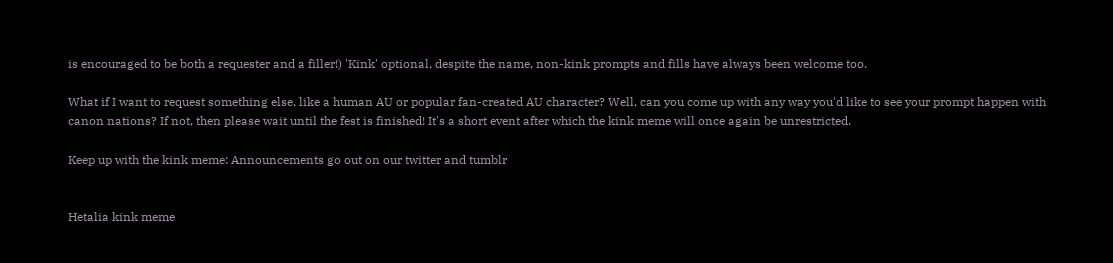is encouraged to be both a requester and a filler!) 'Kink' optional, despite the name, non-kink prompts and fills have always been welcome too.

What if I want to request something else, like a human AU or popular fan-created AU character? Well, can you come up with any way you'd like to see your prompt happen with canon nations? If not, then please wait until the fest is finished! It's a short event after which the kink meme will once again be unrestricted.

Keep up with the kink meme: Announcements go out on our twitter and tumblr


Hetalia kink meme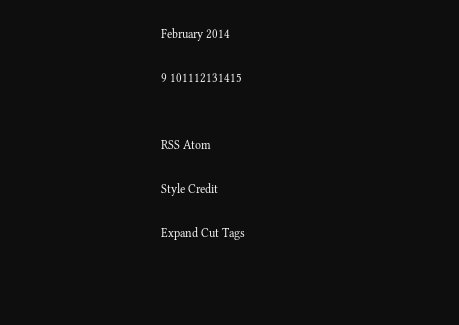February 2014

9 101112131415


RSS Atom

Style Credit

Expand Cut Tags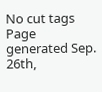No cut tags
Page generated Sep. 26th,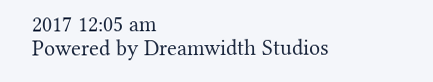2017 12:05 am
Powered by Dreamwidth Studios